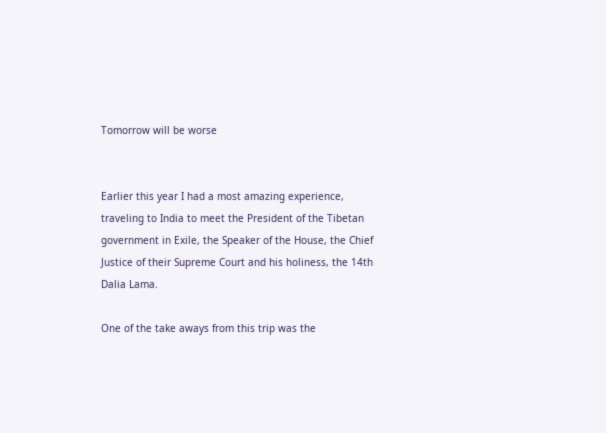Tomorrow will be worse


Earlier this year I had a most amazing experience, traveling to India to meet the President of the Tibetan government in Exile, the Speaker of the House, the Chief Justice of their Supreme Court and his holiness, the 14th Dalia Lama.

One of the take aways from this trip was the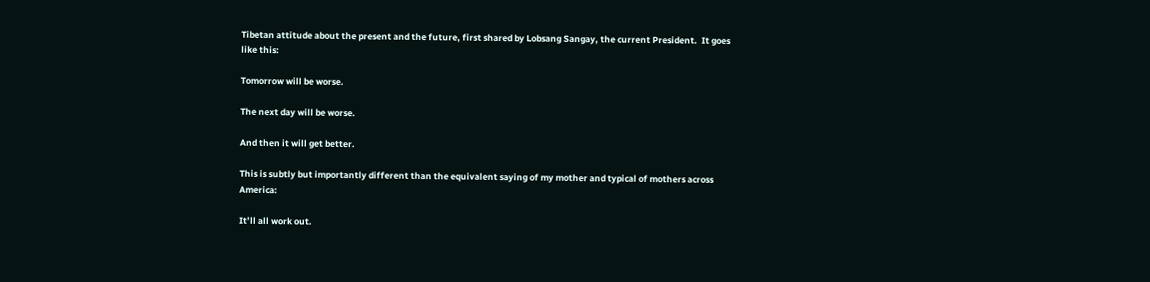Tibetan attitude about the present and the future, first shared by Lobsang Sangay, the current President.  It goes like this:

Tomorrow will be worse.

The next day will be worse.

And then it will get better.

This is subtly but importantly different than the equivalent saying of my mother and typical of mothers across America:

It’ll all work out.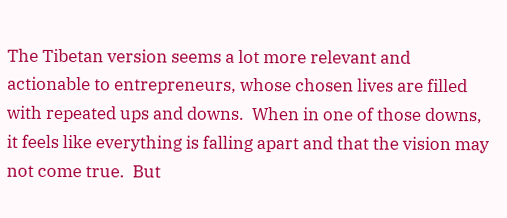The Tibetan version seems a lot more relevant and actionable to entrepreneurs, whose chosen lives are filled with repeated ups and downs.  When in one of those downs, it feels like everything is falling apart and that the vision may not come true.  But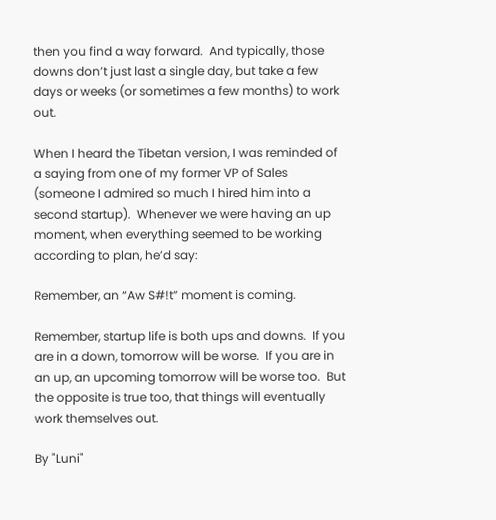then you find a way forward.  And typically, those downs don’t just last a single day, but take a few days or weeks (or sometimes a few months) to work out.

When I heard the Tibetan version, I was reminded of a saying from one of my former VP of Sales (someone I admired so much I hired him into a second startup).  Whenever we were having an up moment, when everything seemed to be working according to plan, he’d say:

Remember, an “Aw S#!t” moment is coming.

Remember, startup life is both ups and downs.  If you are in a down, tomorrow will be worse.  If you are in an up, an upcoming tomorrow will be worse too.  But the opposite is true too, that things will eventually work themselves out.

By "Luni"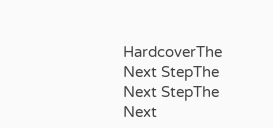HardcoverThe Next StepThe Next StepThe Next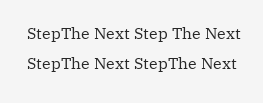StepThe Next Step The Next StepThe Next StepThe Next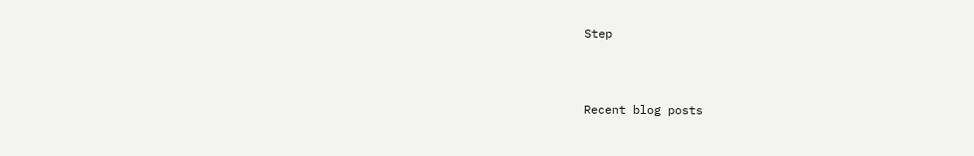Step



Recent blog posts